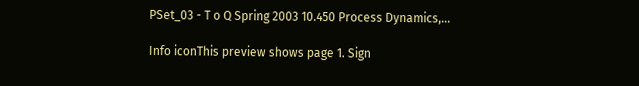PSet_03 - T o Q Spring 2003 10.450 Process Dynamics,...

Info iconThis preview shows page 1. Sign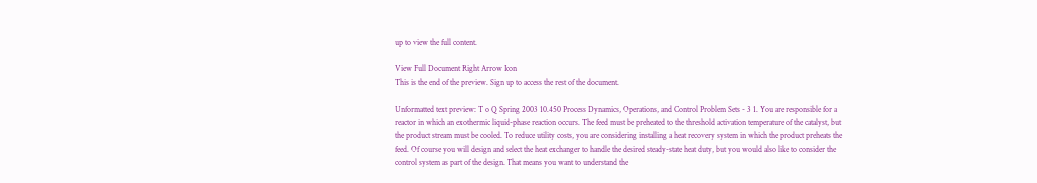up to view the full content.

View Full Document Right Arrow Icon
This is the end of the preview. Sign up to access the rest of the document.

Unformatted text preview: T o Q Spring 2003 10.450 Process Dynamics, Operations, and Control Problem Sets - 3 1. You are responsible for a reactor in which an exothermic liquid-phase reaction occurs. The feed must be preheated to the threshold activation temperature of the catalyst, but the product stream must be cooled. To reduce utility costs, you are considering installing a heat recovery system in which the product preheats the feed. Of course you will design and select the heat exchanger to handle the desired steady-state heat duty, but you would also like to consider the control system as part of the design. That means you want to understand the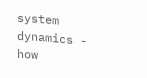system dynamics - how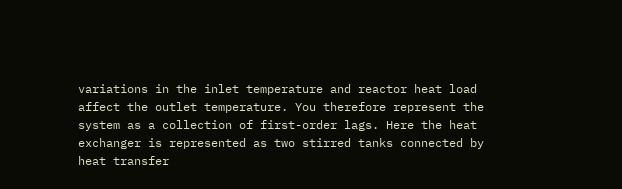variations in the inlet temperature and reactor heat load affect the outlet temperature. You therefore represent the system as a collection of first-order lags. Here the heat exchanger is represented as two stirred tanks connected by heat transfer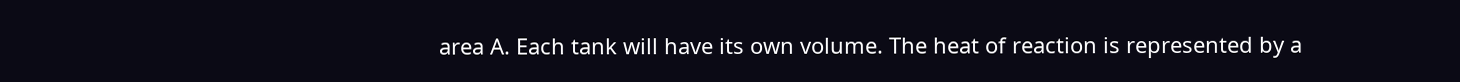area A. Each tank will have its own volume. The heat of reaction is represented by a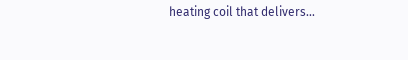heating coil that delivers...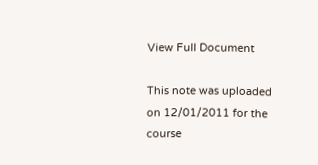View Full Document

This note was uploaded on 12/01/2011 for the course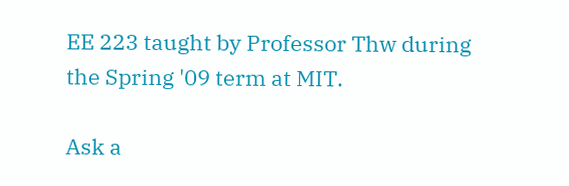EE 223 taught by Professor Thw during the Spring '09 term at MIT.

Ask a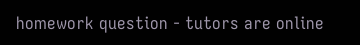homework question - tutors are online